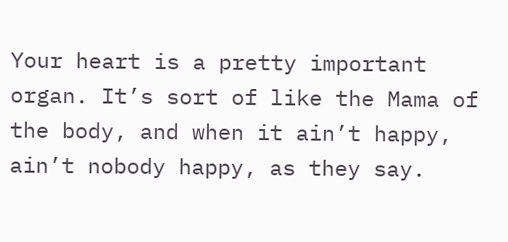Your heart is a pretty important organ. It’s sort of like the Mama of the body, and when it ain’t happy, ain’t nobody happy, as they say.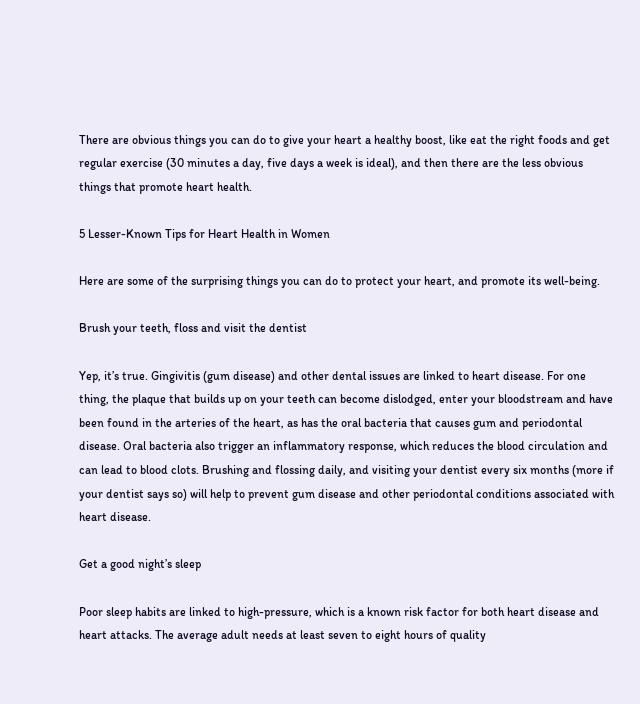There are obvious things you can do to give your heart a healthy boost, like eat the right foods and get regular exercise (30 minutes a day, five days a week is ideal), and then there are the less obvious things that promote heart health.

5 Lesser-Known Tips for Heart Health in Women

Here are some of the surprising things you can do to protect your heart, and promote its well-being.

Brush your teeth, floss and visit the dentist

Yep, it’s true. Gingivitis (gum disease) and other dental issues are linked to heart disease. For one thing, the plaque that builds up on your teeth can become dislodged, enter your bloodstream and have been found in the arteries of the heart, as has the oral bacteria that causes gum and periodontal disease. Oral bacteria also trigger an inflammatory response, which reduces the blood circulation and can lead to blood clots. Brushing and flossing daily, and visiting your dentist every six months (more if your dentist says so) will help to prevent gum disease and other periodontal conditions associated with heart disease.

Get a good night’s sleep

Poor sleep habits are linked to high-pressure, which is a known risk factor for both heart disease and heart attacks. The average adult needs at least seven to eight hours of quality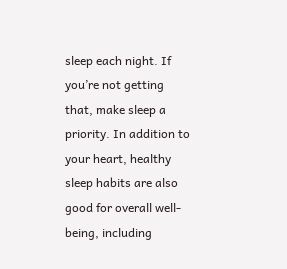sleep each night. If you’re not getting that, make sleep a priority. In addition to your heart, healthy sleep habits are also good for overall well-being, including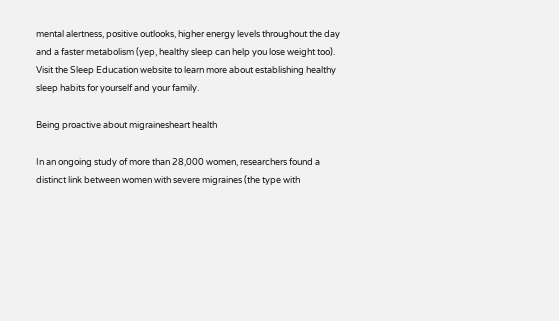mental alertness, positive outlooks, higher energy levels throughout the day and a faster metabolism (yep, healthy sleep can help you lose weight too). Visit the Sleep Education website to learn more about establishing healthy sleep habits for yourself and your family.

Being proactive about migrainesheart health

In an ongoing study of more than 28,000 women, researchers found a distinct link between women with severe migraines (the type with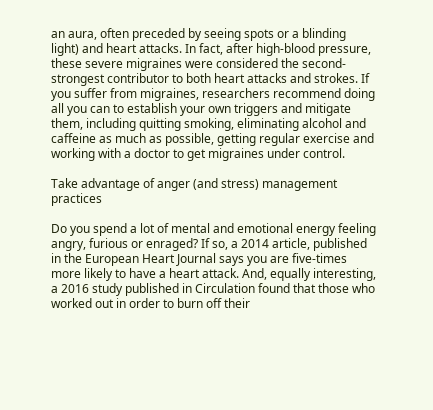an aura, often preceded by seeing spots or a blinding light) and heart attacks. In fact, after high-blood pressure, these severe migraines were considered the second-strongest contributor to both heart attacks and strokes. If you suffer from migraines, researchers recommend doing all you can to establish your own triggers and mitigate them, including quitting smoking, eliminating alcohol and caffeine as much as possible, getting regular exercise and working with a doctor to get migraines under control.

Take advantage of anger (and stress) management practices

Do you spend a lot of mental and emotional energy feeling angry, furious or enraged? If so, a 2014 article, published in the European Heart Journal says you are five-times more likely to have a heart attack. And, equally interesting, a 2016 study published in Circulation found that those who worked out in order to burn off their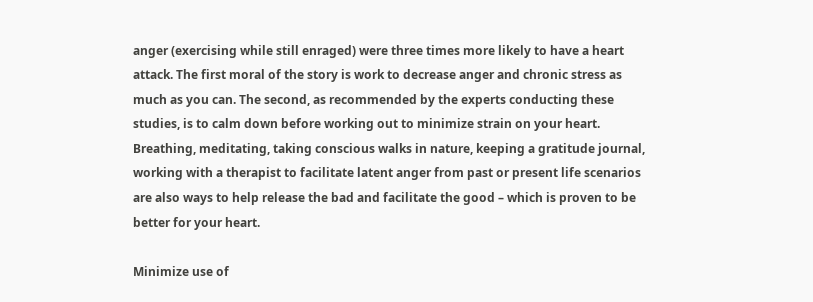anger (exercising while still enraged) were three times more likely to have a heart attack. The first moral of the story is work to decrease anger and chronic stress as much as you can. The second, as recommended by the experts conducting these studies, is to calm down before working out to minimize strain on your heart. Breathing, meditating, taking conscious walks in nature, keeping a gratitude journal, working with a therapist to facilitate latent anger from past or present life scenarios are also ways to help release the bad and facilitate the good – which is proven to be better for your heart.

Minimize use of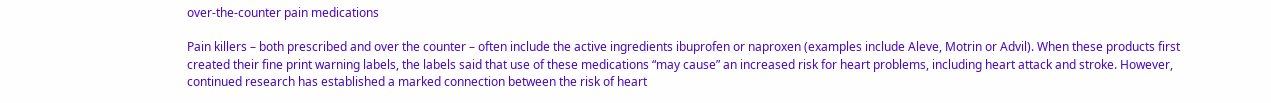over-the-counter pain medications

Pain killers – both prescribed and over the counter – often include the active ingredients ibuprofen or naproxen (examples include Aleve, Motrin or Advil). When these products first created their fine print warning labels, the labels said that use of these medications “may cause” an increased risk for heart problems, including heart attack and stroke. However, continued research has established a marked connection between the risk of heart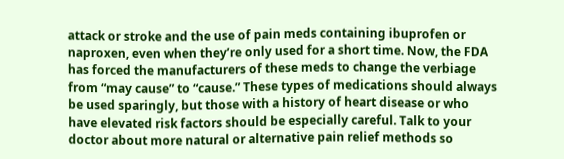attack or stroke and the use of pain meds containing ibuprofen or naproxen, even when they’re only used for a short time. Now, the FDA has forced the manufacturers of these meds to change the verbiage from “may cause” to “cause.” These types of medications should always be used sparingly, but those with a history of heart disease or who have elevated risk factors should be especially careful. Talk to your doctor about more natural or alternative pain relief methods so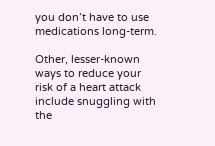you don’t have to use medications long-term.

Other, lesser-known ways to reduce your risk of a heart attack include snuggling with the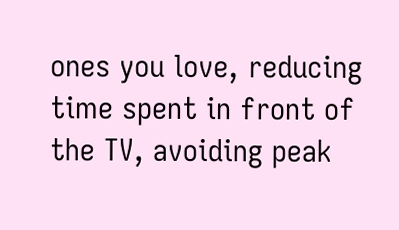ones you love, reducing time spent in front of the TV, avoiding peak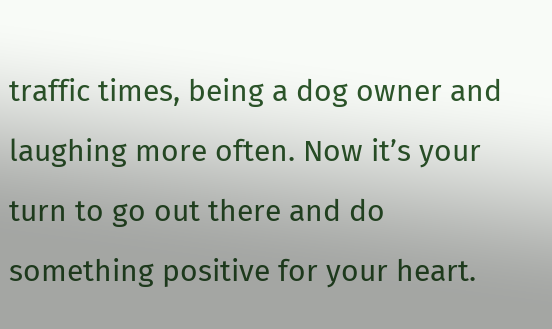traffic times, being a dog owner and laughing more often. Now it’s your turn to go out there and do something positive for your heart.